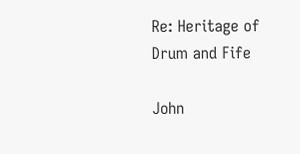Re: Heritage of Drum and Fife

John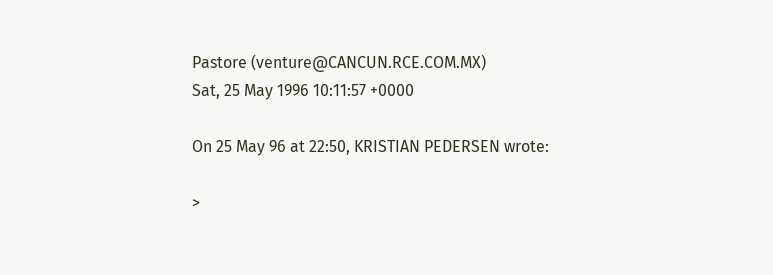Pastore (venture@CANCUN.RCE.COM.MX)
Sat, 25 May 1996 10:11:57 +0000

On 25 May 96 at 22:50, KRISTIAN PEDERSEN wrote:

>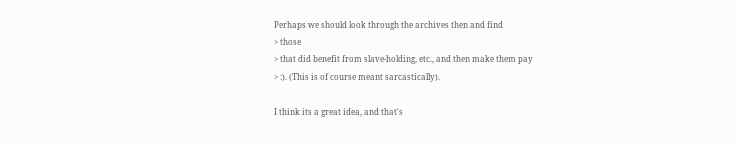Perhaps we should look through the archives then and find
> those
> that did benefit from slave-holding, etc., and then make them pay
> :). (This is of course meant sarcastically).

I think its a great idea, and that's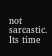not sarcastic. Its time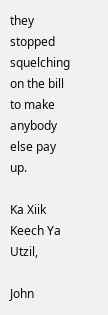they
stopped squelching on the bill to make anybody else pay up.

Ka Xiik Keech Ya Utzil,

John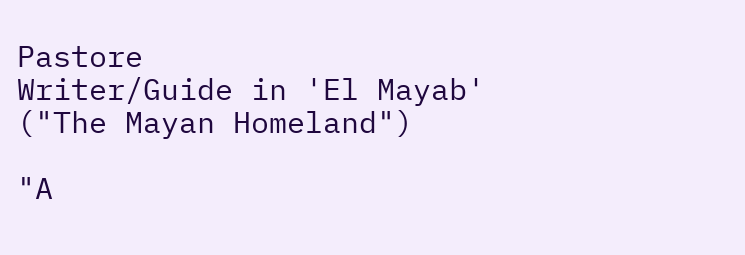Pastore
Writer/Guide in 'El Mayab'
("The Mayan Homeland")

"A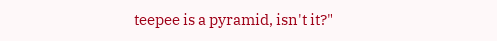teepee is a pyramid, isn't it?"